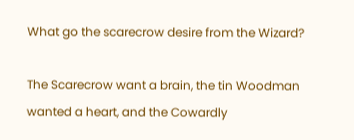What go the scarecrow desire from the Wizard?

The Scarecrow want a brain, the tin Woodman wanted a heart, and the Cowardly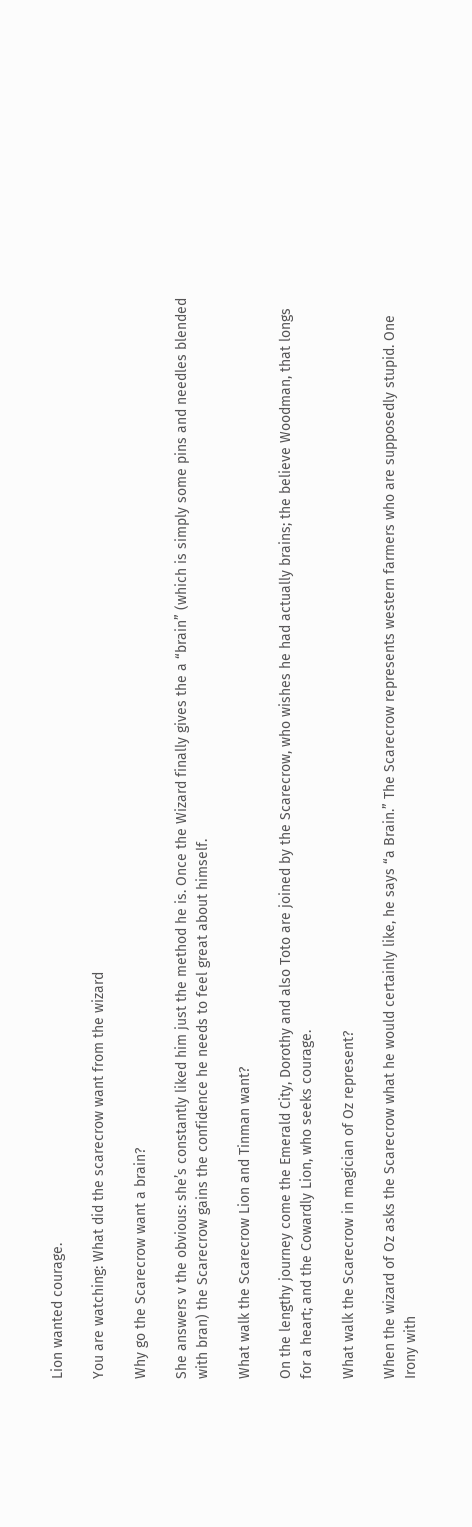Lion wanted courage.

You are watching: What did the scarecrow want from the wizard

Why go the Scarecrow want a brain?

She answers v the obvious: she’s constantly liked him just the method he is. Once the Wizard finally gives the a “brain” (which is simply some pins and needles blended with bran) the Scarecrow gains the confidence he needs to feel great about himself.

What walk the Scarecrow Lion and Tinman want?

On the lengthy journey come the Emerald City, Dorothy and also Toto are joined by the Scarecrow, who wishes he had actually brains; the believe Woodman, that longs for a heart; and the Cowardly Lion, who seeks courage.

What walk the Scarecrow in magician of Oz represent?

When the wizard of Oz asks the Scarecrow what he would certainly like, he says “a Brain.” The Scarecrow represents western farmers who are supposedly stupid. One Irony with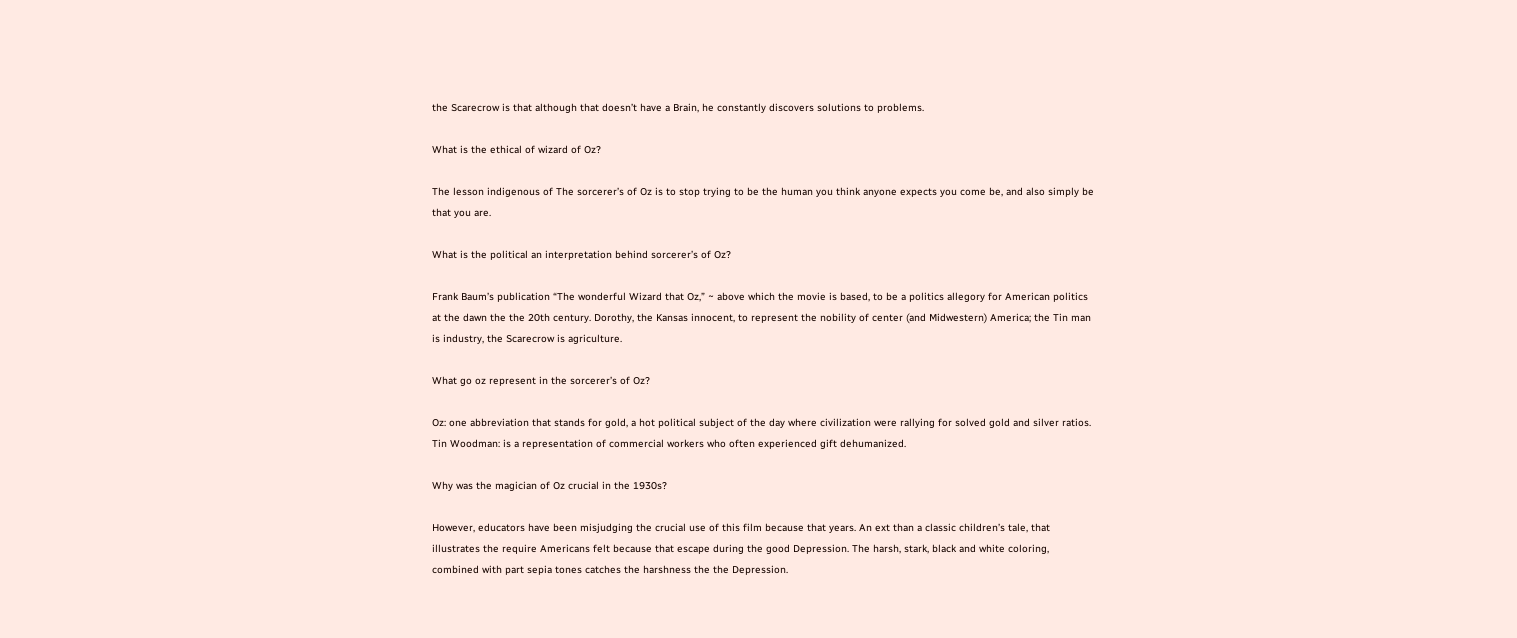the Scarecrow is that although that doesn’t have a Brain, he constantly discovers solutions to problems.

What is the ethical of wizard of Oz?

The lesson indigenous of The sorcerer’s of Oz is to stop trying to be the human you think anyone expects you come be, and also simply be that you are.

What is the political an interpretation behind sorcerer’s of Oz?

Frank Baum’s publication “The wonderful Wizard that Oz,” ~ above which the movie is based, to be a politics allegory for American politics at the dawn the the 20th century. Dorothy, the Kansas innocent, to represent the nobility of center (and Midwestern) America; the Tin man is industry, the Scarecrow is agriculture.

What go oz represent in the sorcerer’s of Oz?

Oz: one abbreviation that stands for gold, a hot political subject of the day where civilization were rallying for solved gold and silver ratios. Tin Woodman: is a representation of commercial workers who often experienced gift dehumanized.

Why was the magician of Oz crucial in the 1930s?

However, educators have been misjudging the crucial use of this film because that years. An ext than a classic children’s tale, that illustrates the require Americans felt because that escape during the good Depression. The harsh, stark, black and white coloring, combined with part sepia tones catches the harshness the the Depression.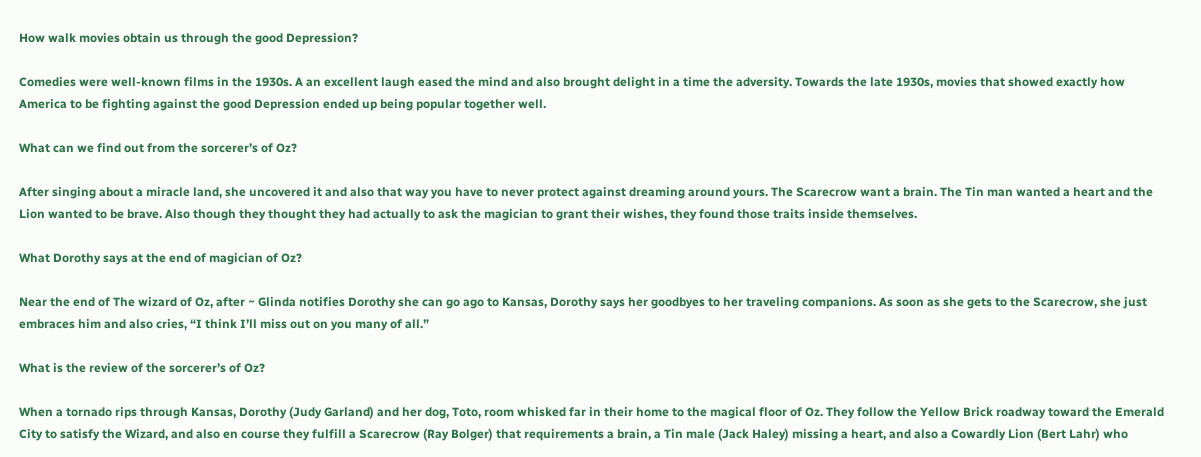How walk movies obtain us through the good Depression?

Comedies were well-known films in the 1930s. A an excellent laugh eased the mind and also brought delight in a time the adversity. Towards the late 1930s, movies that showed exactly how America to be fighting against the good Depression ended up being popular together well.

What can we find out from the sorcerer’s of Oz?

After singing about a miracle land, she uncovered it and also that way you have to never protect against dreaming around yours. The Scarecrow want a brain. The Tin man wanted a heart and the Lion wanted to be brave. Also though they thought they had actually to ask the magician to grant their wishes, they found those traits inside themselves.

What Dorothy says at the end of magician of Oz?

Near the end of The wizard of Oz, after ~ Glinda notifies Dorothy she can go ago to Kansas, Dorothy says her goodbyes to her traveling companions. As soon as she gets to the Scarecrow, she just embraces him and also cries, “I think I’ll miss out on you many of all.”

What is the review of the sorcerer’s of Oz?

When a tornado rips through Kansas, Dorothy (Judy Garland) and her dog, Toto, room whisked far in their home to the magical floor of Oz. They follow the Yellow Brick roadway toward the Emerald City to satisfy the Wizard, and also en course they fulfill a Scarecrow (Ray Bolger) that requirements a brain, a Tin male (Jack Haley) missing a heart, and also a Cowardly Lion (Bert Lahr) who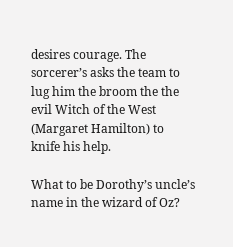desires courage. The sorcerer’s asks the team to lug him the broom the the evil Witch of the West (Margaret Hamilton) to knife his help.

What to be Dorothy’s uncle’s name in the wizard of Oz?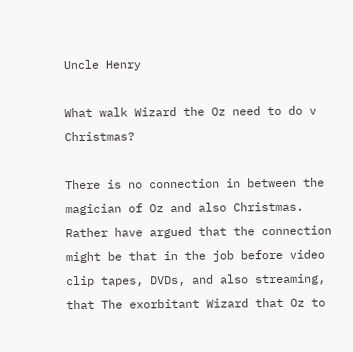Uncle Henry

What walk Wizard the Oz need to do v Christmas?

There is no connection in between the magician of Oz and also Christmas. Rather have argued that the connection might be that in the job before video clip tapes, DVDs, and also streaming, that The exorbitant Wizard that Oz to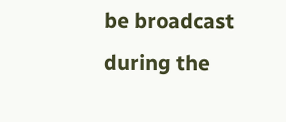be broadcast during the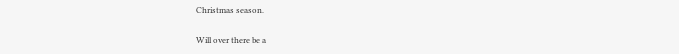Christmas season.

Will over there be a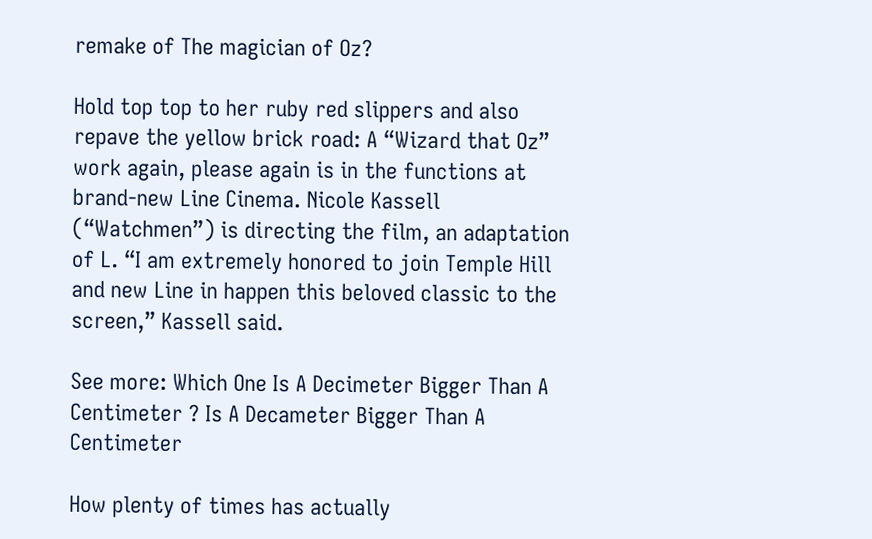remake of The magician of Oz?

Hold top top to her ruby red slippers and also repave the yellow brick road: A “Wizard that Oz” work again, please again is in the functions at brand-new Line Cinema. Nicole Kassell (“Watchmen”) is directing the film, an adaptation of L. “I am extremely honored to join Temple Hill and new Line in happen this beloved classic to the screen,” Kassell said.

See more: Which One Is A Decimeter Bigger Than A Centimeter ? Is A Decameter Bigger Than A Centimeter

How plenty of times has actually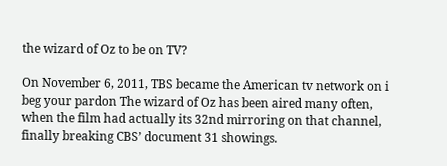the wizard of Oz to be on TV?

On November 6, 2011, TBS became the American tv network on i beg your pardon The wizard of Oz has been aired many often, when the film had actually its 32nd mirroring on that channel, finally breaking CBS’ document 31 showings.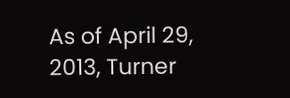As of April 29, 2013, Turner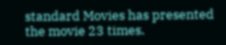standard Movies has presented the movie 23 times.